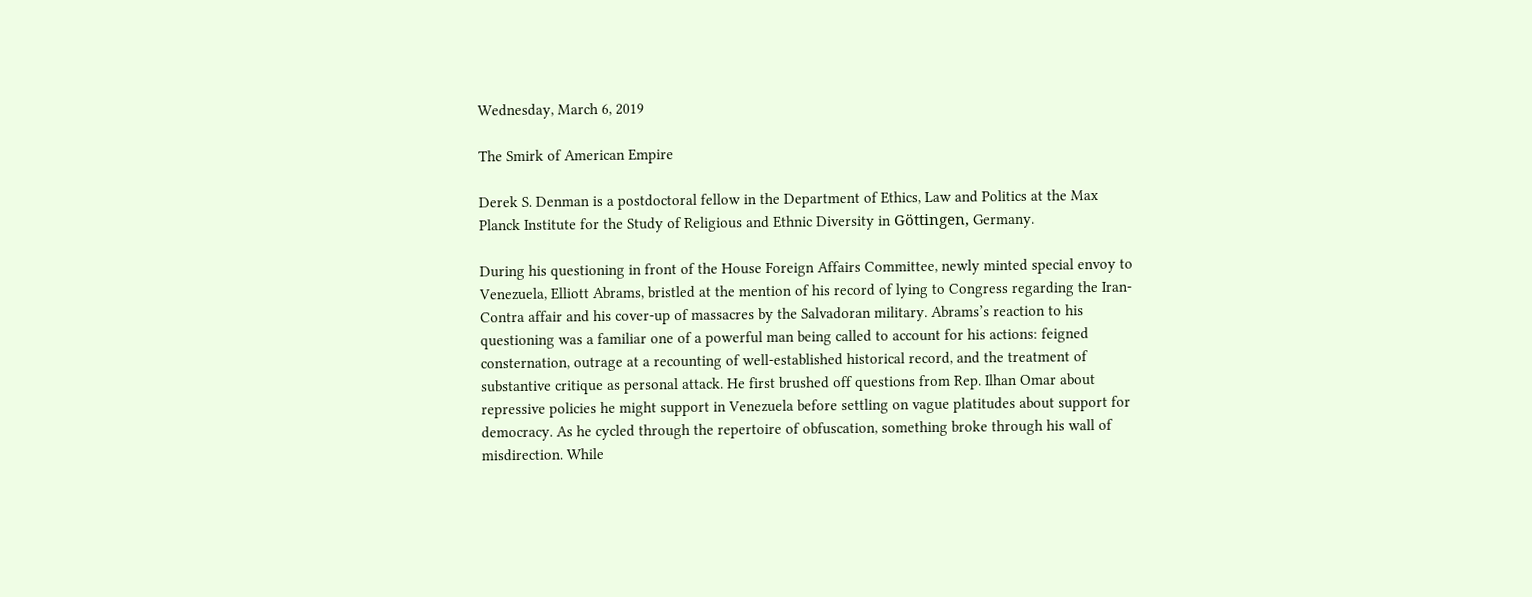Wednesday, March 6, 2019

The Smirk of American Empire

Derek S. Denman is a postdoctoral fellow in the Department of Ethics, Law and Politics at the Max Planck Institute for the Study of Religious and Ethnic Diversity in Göttingen, Germany.

During his questioning in front of the House Foreign Affairs Committee, newly minted special envoy to Venezuela, Elliott Abrams, bristled at the mention of his record of lying to Congress regarding the Iran-Contra affair and his cover-up of massacres by the Salvadoran military. Abrams’s reaction to his questioning was a familiar one of a powerful man being called to account for his actions: feigned consternation, outrage at a recounting of well-established historical record, and the treatment of substantive critique as personal attack. He first brushed off questions from Rep. Ilhan Omar about repressive policies he might support in Venezuela before settling on vague platitudes about support for democracy. As he cycled through the repertoire of obfuscation, something broke through his wall of misdirection. While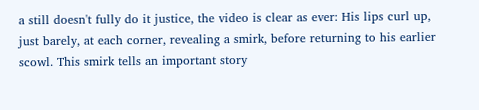a still doesn't fully do it justice, the video is clear as ever: His lips curl up, just barely, at each corner, revealing a smirk, before returning to his earlier scowl. This smirk tells an important story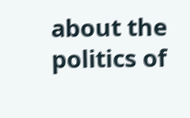about the politics of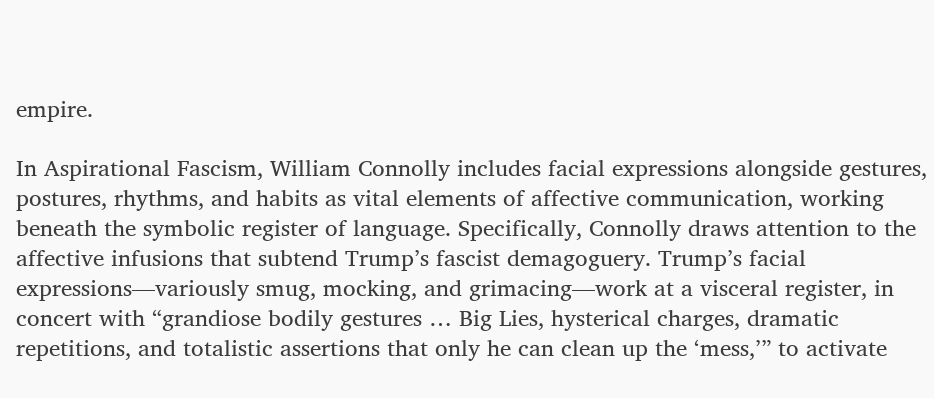empire.

In Aspirational Fascism, William Connolly includes facial expressions alongside gestures, postures, rhythms, and habits as vital elements of affective communication, working beneath the symbolic register of language. Specifically, Connolly draws attention to the affective infusions that subtend Trump’s fascist demagoguery. Trump’s facial expressions—variously smug, mocking, and grimacing—work at a visceral register, in concert with “grandiose bodily gestures … Big Lies, hysterical charges, dramatic repetitions, and totalistic assertions that only he can clean up the ‘mess,’” to activate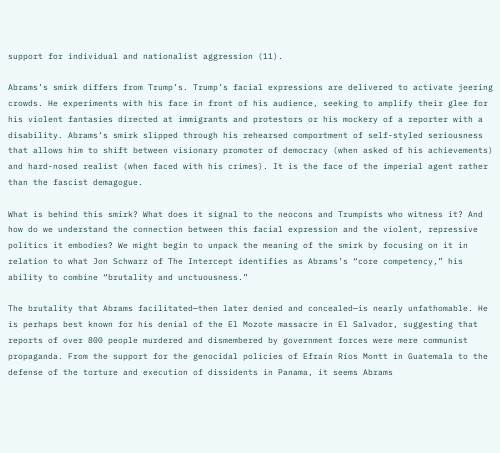support for individual and nationalist aggression (11).

Abrams’s smirk differs from Trump’s. Trump’s facial expressions are delivered to activate jeering crowds. He experiments with his face in front of his audience, seeking to amplify their glee for his violent fantasies directed at immigrants and protestors or his mockery of a reporter with a disability. Abrams’s smirk slipped through his rehearsed comportment of self-styled seriousness that allows him to shift between visionary promoter of democracy (when asked of his achievements) and hard-nosed realist (when faced with his crimes). It is the face of the imperial agent rather than the fascist demagogue.

What is behind this smirk? What does it signal to the neocons and Trumpists who witness it? And how do we understand the connection between this facial expression and the violent, repressive politics it embodies? We might begin to unpack the meaning of the smirk by focusing on it in relation to what Jon Schwarz of The Intercept identifies as Abrams’s “core competency,” his ability to combine “brutality and unctuousness.”

The brutality that Abrams facilitated—then later denied and concealed—is nearly unfathomable. He is perhaps best known for his denial of the El Mozote massacre in El Salvador, suggesting that reports of over 800 people murdered and dismembered by government forces were mere communist propaganda. From the support for the genocidal policies of Efraín Ríos Montt in Guatemala to the defense of the torture and execution of dissidents in Panama, it seems Abrams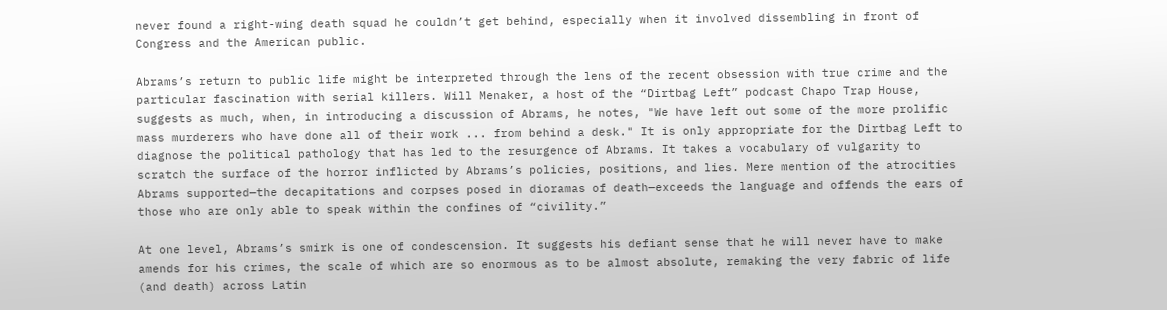never found a right-wing death squad he couldn’t get behind, especially when it involved dissembling in front of Congress and the American public.

Abrams’s return to public life might be interpreted through the lens of the recent obsession with true crime and the particular fascination with serial killers. Will Menaker, a host of the “Dirtbag Left” podcast Chapo Trap House, suggests as much, when, in introducing a discussion of Abrams, he notes, "We have left out some of the more prolific mass murderers who have done all of their work ... from behind a desk." It is only appropriate for the Dirtbag Left to diagnose the political pathology that has led to the resurgence of Abrams. It takes a vocabulary of vulgarity to scratch the surface of the horror inflicted by Abrams’s policies, positions, and lies. Mere mention of the atrocities Abrams supported—the decapitations and corpses posed in dioramas of death—exceeds the language and offends the ears of those who are only able to speak within the confines of “civility.”

At one level, Abrams’s smirk is one of condescension. It suggests his defiant sense that he will never have to make amends for his crimes, the scale of which are so enormous as to be almost absolute, remaking the very fabric of life (and death) across Latin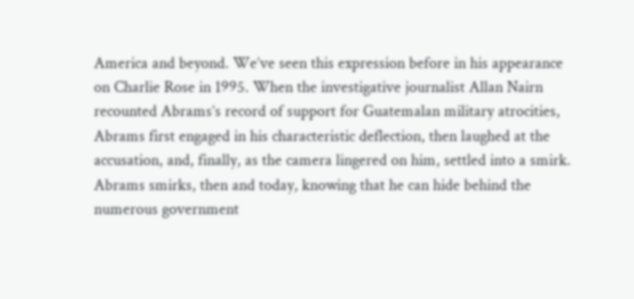America and beyond. We’ve seen this expression before in his appearance on Charlie Rose in 1995. When the investigative journalist Allan Nairn recounted Abrams’s record of support for Guatemalan military atrocities, Abrams first engaged in his characteristic deflection, then laughed at the accusation, and, finally, as the camera lingered on him, settled into a smirk. Abrams smirks, then and today, knowing that he can hide behind the numerous government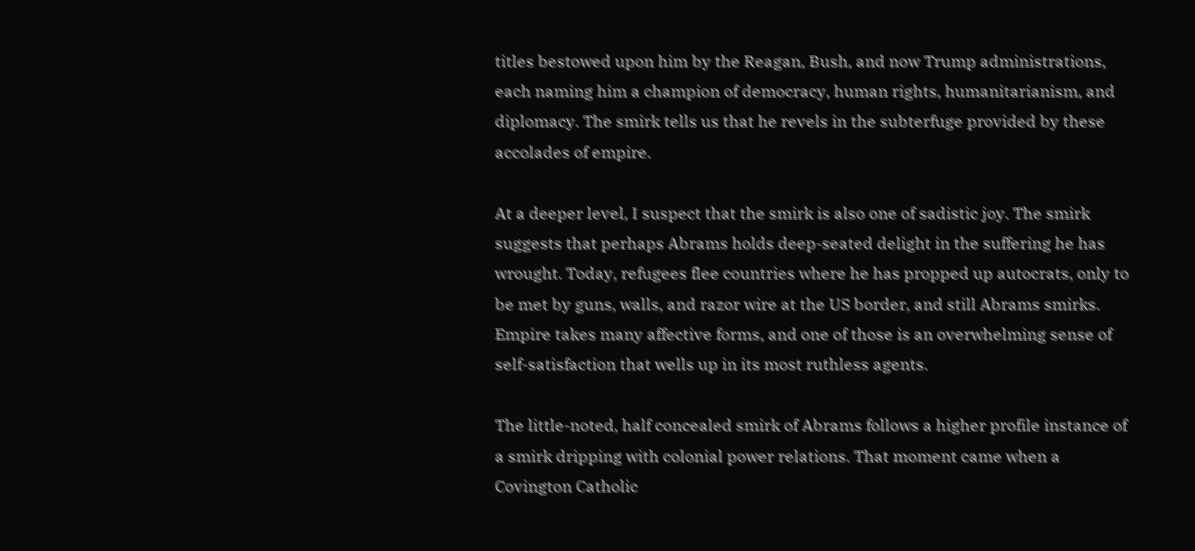titles bestowed upon him by the Reagan, Bush, and now Trump administrations, each naming him a champion of democracy, human rights, humanitarianism, and diplomacy. The smirk tells us that he revels in the subterfuge provided by these accolades of empire.

At a deeper level, I suspect that the smirk is also one of sadistic joy. The smirk suggests that perhaps Abrams holds deep-seated delight in the suffering he has wrought. Today, refugees flee countries where he has propped up autocrats, only to be met by guns, walls, and razor wire at the US border, and still Abrams smirks. Empire takes many affective forms, and one of those is an overwhelming sense of self-satisfaction that wells up in its most ruthless agents.

The little-noted, half concealed smirk of Abrams follows a higher profile instance of a smirk dripping with colonial power relations. That moment came when a Covington Catholic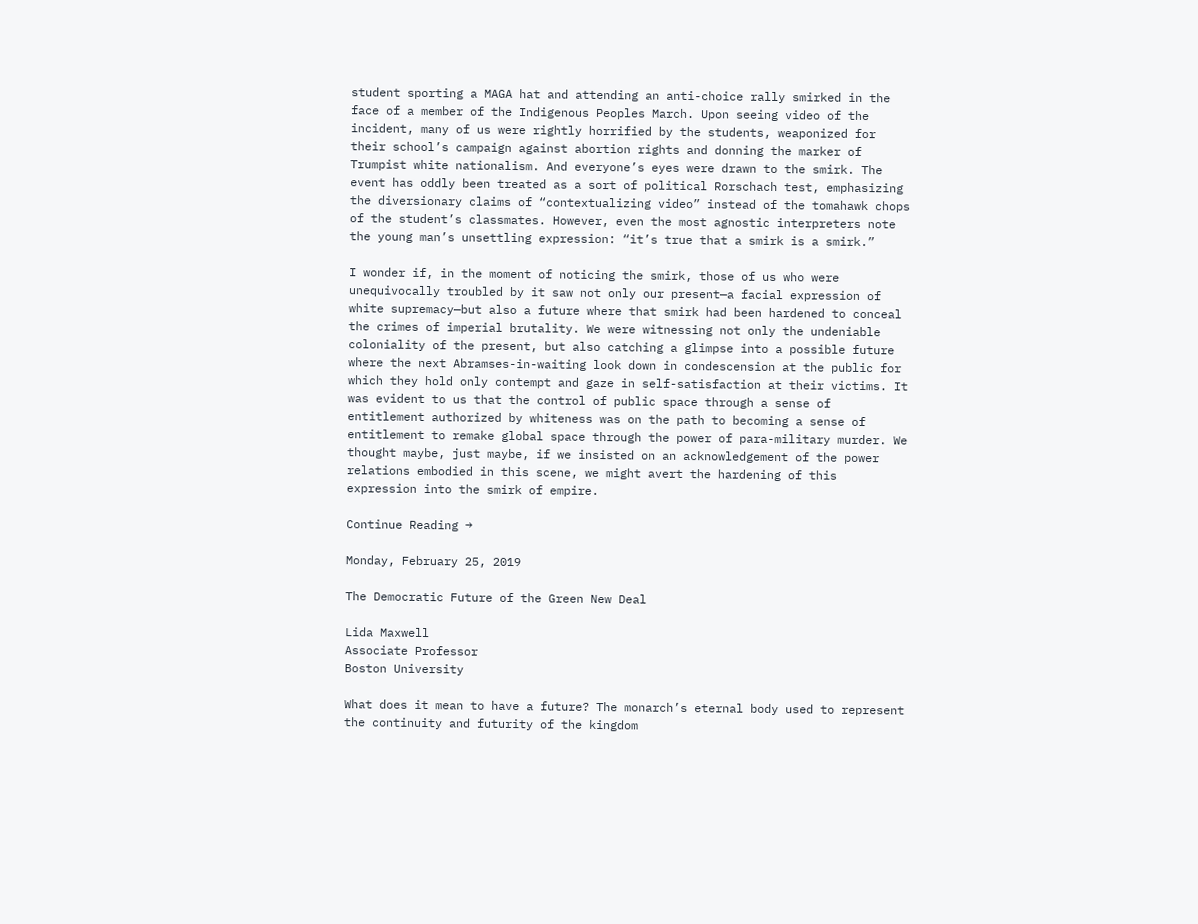student sporting a MAGA hat and attending an anti-choice rally smirked in the face of a member of the Indigenous Peoples March. Upon seeing video of the incident, many of us were rightly horrified by the students, weaponized for their school’s campaign against abortion rights and donning the marker of Trumpist white nationalism. And everyone’s eyes were drawn to the smirk. The event has oddly been treated as a sort of political Rorschach test, emphasizing the diversionary claims of “contextualizing video” instead of the tomahawk chops of the student’s classmates. However, even the most agnostic interpreters note the young man’s unsettling expression: “it’s true that a smirk is a smirk.”

I wonder if, in the moment of noticing the smirk, those of us who were unequivocally troubled by it saw not only our present—a facial expression of white supremacy—but also a future where that smirk had been hardened to conceal the crimes of imperial brutality. We were witnessing not only the undeniable coloniality of the present, but also catching a glimpse into a possible future where the next Abramses-in-waiting look down in condescension at the public for which they hold only contempt and gaze in self-satisfaction at their victims. It was evident to us that the control of public space through a sense of entitlement authorized by whiteness was on the path to becoming a sense of entitlement to remake global space through the power of para-military murder. We thought maybe, just maybe, if we insisted on an acknowledgement of the power relations embodied in this scene, we might avert the hardening of this expression into the smirk of empire.

Continue Reading →

Monday, February 25, 2019

The Democratic Future of the Green New Deal

Lida Maxwell
Associate Professor
Boston University

What does it mean to have a future? The monarch’s eternal body used to represent the continuity and futurity of the kingdom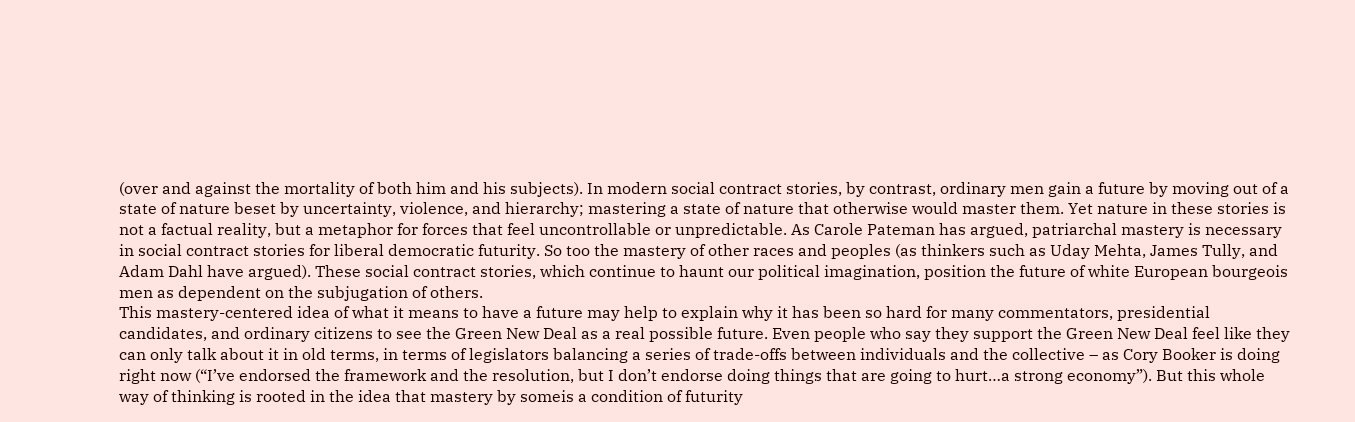(over and against the mortality of both him and his subjects). In modern social contract stories, by contrast, ordinary men gain a future by moving out of a state of nature beset by uncertainty, violence, and hierarchy; mastering a state of nature that otherwise would master them. Yet nature in these stories is not a factual reality, but a metaphor for forces that feel uncontrollable or unpredictable. As Carole Pateman has argued, patriarchal mastery is necessary in social contract stories for liberal democratic futurity. So too the mastery of other races and peoples (as thinkers such as Uday Mehta, James Tully, and Adam Dahl have argued). These social contract stories, which continue to haunt our political imagination, position the future of white European bourgeois men as dependent on the subjugation of others.
This mastery-centered idea of what it means to have a future may help to explain why it has been so hard for many commentators, presidential candidates, and ordinary citizens to see the Green New Deal as a real possible future. Even people who say they support the Green New Deal feel like they can only talk about it in old terms, in terms of legislators balancing a series of trade-offs between individuals and the collective – as Cory Booker is doing right now (“I’ve endorsed the framework and the resolution, but I don’t endorse doing things that are going to hurt…a strong economy”). But this whole way of thinking is rooted in the idea that mastery by someis a condition of futurity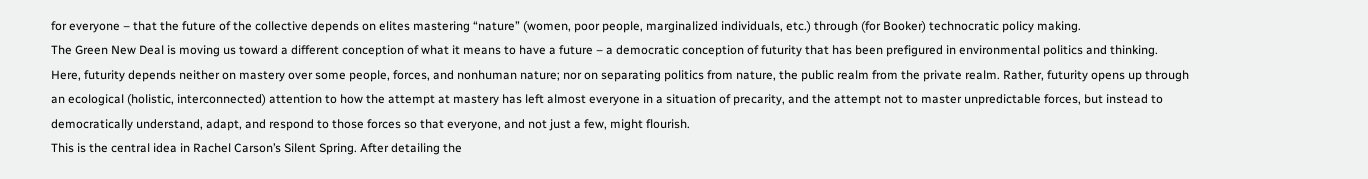for everyone – that the future of the collective depends on elites mastering “nature” (women, poor people, marginalized individuals, etc.) through (for Booker) technocratic policy making.
The Green New Deal is moving us toward a different conception of what it means to have a future – a democratic conception of futurity that has been prefigured in environmental politics and thinking. Here, futurity depends neither on mastery over some people, forces, and nonhuman nature; nor on separating politics from nature, the public realm from the private realm. Rather, futurity opens up through an ecological (holistic, interconnected) attention to how the attempt at mastery has left almost everyone in a situation of precarity, and the attempt not to master unpredictable forces, but instead to democratically understand, adapt, and respond to those forces so that everyone, and not just a few, might flourish.
This is the central idea in Rachel Carson’s Silent Spring. After detailing the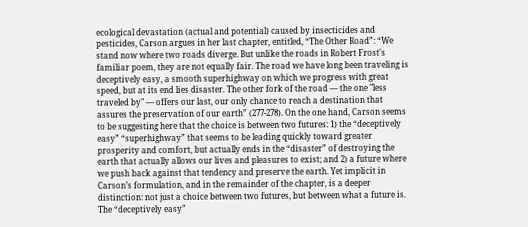ecological devastation (actual and potential) caused by insecticides and pesticides, Carson argues in her last chapter, entitled, “The Other Road”: “We stand now where two roads diverge. But unlike the roads in Robert Frost's familiar poem, they are not equally fair. The road we have long been traveling is deceptively easy, a smooth superhighway on which we progress with great speed, but at its end lies disaster. The other fork of the road — the one "less traveled by" — offers our last, our only chance to reach a destination that assures the preservation of our earth” (277-278). On the one hand, Carson seems to be suggesting here that the choice is between two futures: 1) the “deceptively easy” “superhighway” that seems to be leading quickly toward greater prosperity and comfort, but actually ends in the “disaster” of destroying the earth that actually allows our lives and pleasures to exist; and 2) a future where we push back against that tendency and preserve the earth. Yet implicit in Carson’s formulation, and in the remainder of the chapter, is a deeper distinction: not just a choice between two futures, but between what a future is. The “deceptively easy”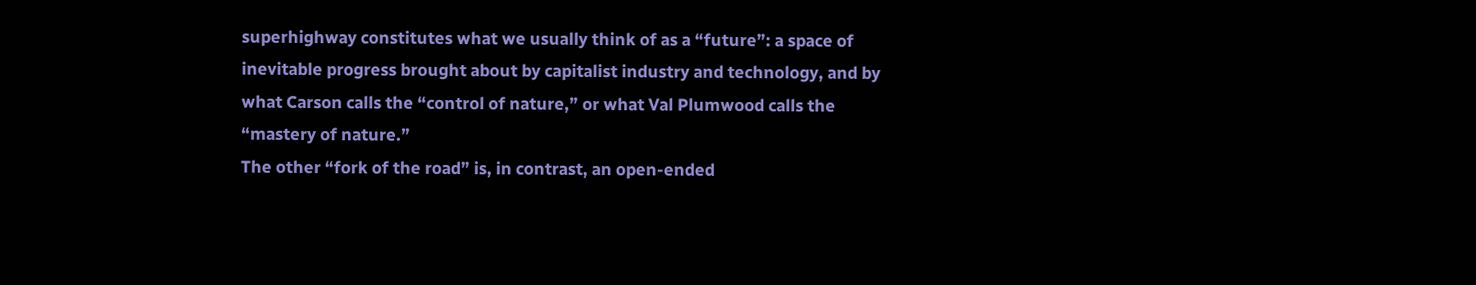superhighway constitutes what we usually think of as a “future”: a space of inevitable progress brought about by capitalist industry and technology, and by what Carson calls the “control of nature,” or what Val Plumwood calls the “mastery of nature.”
The other “fork of the road” is, in contrast, an open-ended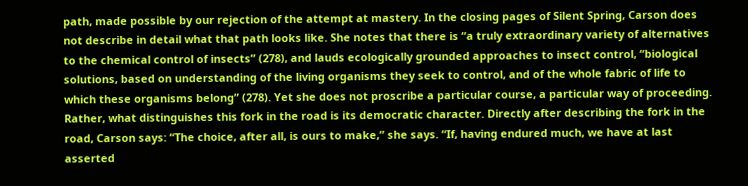path, made possible by our rejection of the attempt at mastery. In the closing pages of Silent Spring, Carson does not describe in detail what that path looks like. She notes that there is “a truly extraordinary variety of alternatives to the chemical control of insects” (278), and lauds ecologically grounded approaches to insect control, “biological solutions, based on understanding of the living organisms they seek to control, and of the whole fabric of life to which these organisms belong” (278). Yet she does not proscribe a particular course, a particular way of proceeding. Rather, what distinguishes this fork in the road is its democratic character. Directly after describing the fork in the road, Carson says: “The choice, after all, is ours to make,” she says. “If, having endured much, we have at last asserted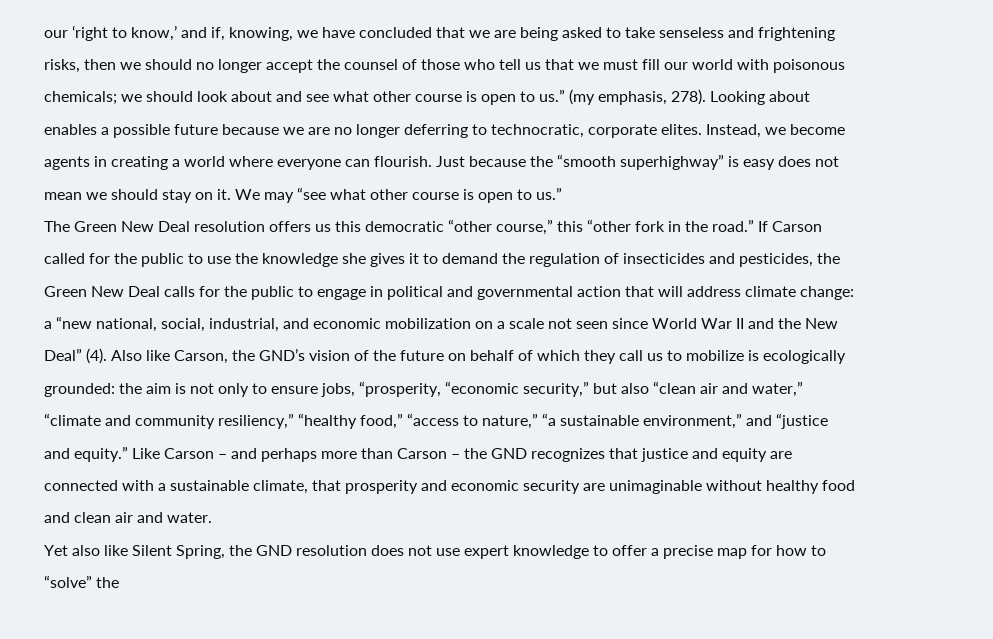our ‘right to know,’ and if, knowing, we have concluded that we are being asked to take senseless and frightening risks, then we should no longer accept the counsel of those who tell us that we must fill our world with poisonous chemicals; we should look about and see what other course is open to us.” (my emphasis, 278). Looking about enables a possible future because we are no longer deferring to technocratic, corporate elites. Instead, we become agents in creating a world where everyone can flourish. Just because the “smooth superhighway” is easy does not mean we should stay on it. We may “see what other course is open to us.”
The Green New Deal resolution offers us this democratic “other course,” this “other fork in the road.” If Carson called for the public to use the knowledge she gives it to demand the regulation of insecticides and pesticides, the Green New Deal calls for the public to engage in political and governmental action that will address climate change: a “new national, social, industrial, and economic mobilization on a scale not seen since World War II and the New Deal” (4). Also like Carson, the GND’s vision of the future on behalf of which they call us to mobilize is ecologically grounded: the aim is not only to ensure jobs, “prosperity, “economic security,” but also “clean air and water,” “climate and community resiliency,” “healthy food,” “access to nature,” “a sustainable environment,” and “justice and equity.” Like Carson – and perhaps more than Carson – the GND recognizes that justice and equity are connected with a sustainable climate, that prosperity and economic security are unimaginable without healthy food and clean air and water.
Yet also like Silent Spring, the GND resolution does not use expert knowledge to offer a precise map for how to “solve” the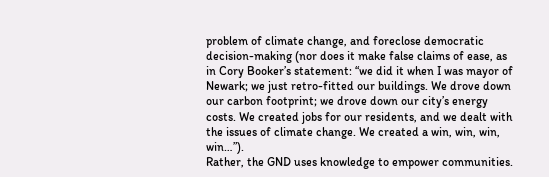problem of climate change, and foreclose democratic decision-making (nor does it make false claims of ease, as in Cory Booker’s statement: “we did it when I was mayor of Newark; we just retro-fitted our buildings. We drove down our carbon footprint; we drove down our city’s energy costs. We created jobs for our residents, and we dealt with the issues of climate change. We created a win, win, win, win…”).
Rather, the GND uses knowledge to empower communities.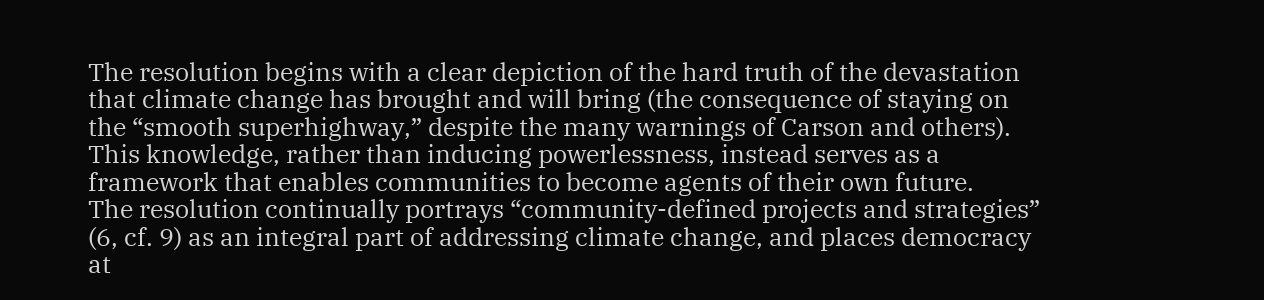The resolution begins with a clear depiction of the hard truth of the devastation that climate change has brought and will bring (the consequence of staying on the “smooth superhighway,” despite the many warnings of Carson and others). This knowledge, rather than inducing powerlessness, instead serves as a framework that enables communities to become agents of their own future.
The resolution continually portrays “community-defined projects and strategies” (6, cf. 9) as an integral part of addressing climate change, and places democracy at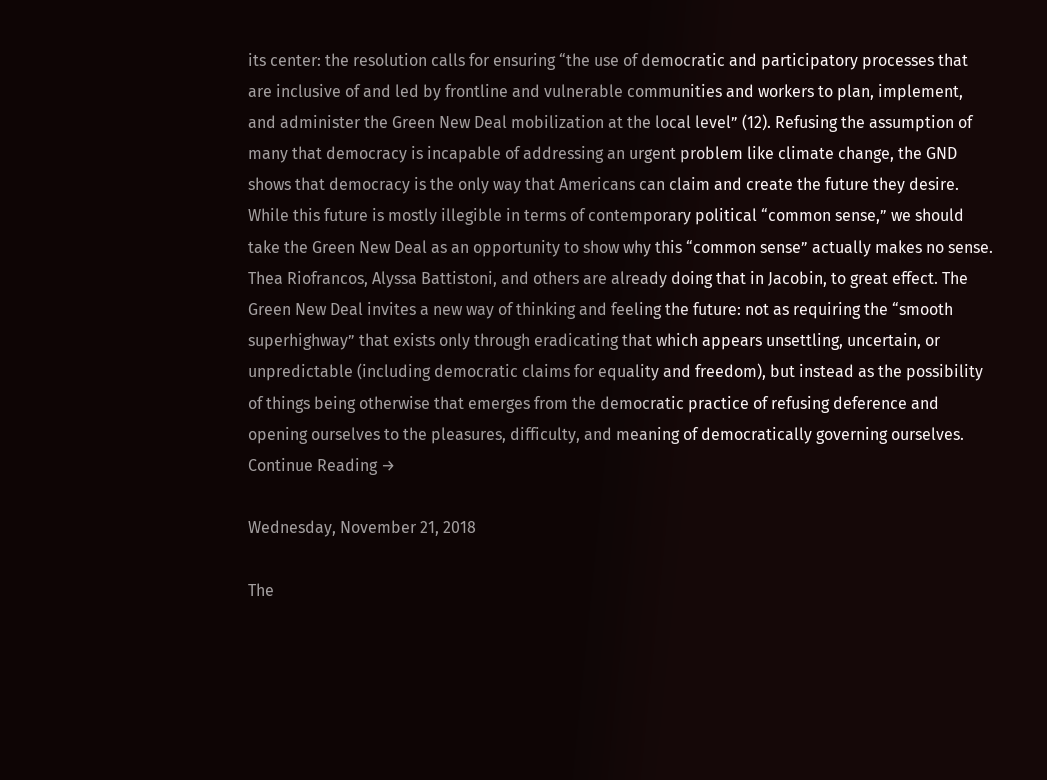its center: the resolution calls for ensuring “the use of democratic and participatory processes that are inclusive of and led by frontline and vulnerable communities and workers to plan, implement, and administer the Green New Deal mobilization at the local level” (12). Refusing the assumption of many that democracy is incapable of addressing an urgent problem like climate change, the GND shows that democracy is the only way that Americans can claim and create the future they desire.
While this future is mostly illegible in terms of contemporary political “common sense,” we should take the Green New Deal as an opportunity to show why this “common sense” actually makes no sense. Thea Riofrancos, Alyssa Battistoni, and others are already doing that in Jacobin, to great effect. The Green New Deal invites a new way of thinking and feeling the future: not as requiring the “smooth superhighway” that exists only through eradicating that which appears unsettling, uncertain, or unpredictable (including democratic claims for equality and freedom), but instead as the possibility of things being otherwise that emerges from the democratic practice of refusing deference and opening ourselves to the pleasures, difficulty, and meaning of democratically governing ourselves.
Continue Reading →

Wednesday, November 21, 2018

The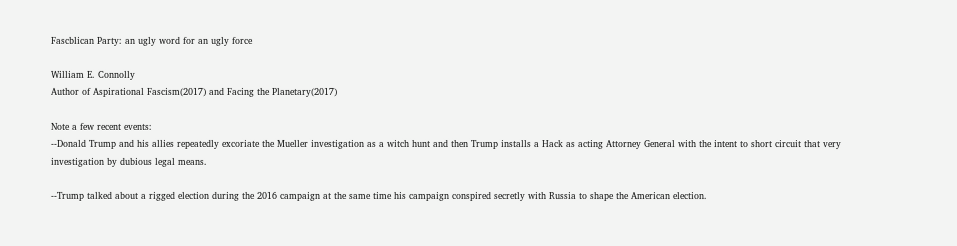Fascblican Party: an ugly word for an ugly force

William E. Connolly
Author of Aspirational Fascism(2017) and Facing the Planetary(2017)

Note a few recent events:
--Donald Trump and his allies repeatedly excoriate the Mueller investigation as a witch hunt and then Trump installs a Hack as acting Attorney General with the intent to short circuit that very investigation by dubious legal means.

--Trump talked about a rigged election during the 2016 campaign at the same time his campaign conspired secretly with Russia to shape the American election.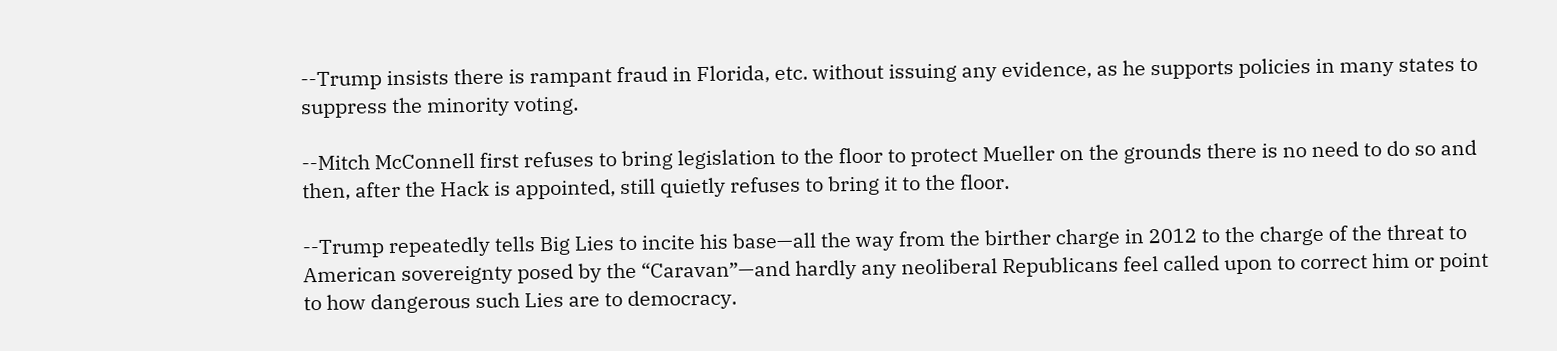--Trump insists there is rampant fraud in Florida, etc. without issuing any evidence, as he supports policies in many states to suppress the minority voting.

--Mitch McConnell first refuses to bring legislation to the floor to protect Mueller on the grounds there is no need to do so and then, after the Hack is appointed, still quietly refuses to bring it to the floor.

--Trump repeatedly tells Big Lies to incite his base—all the way from the birther charge in 2012 to the charge of the threat to American sovereignty posed by the “Caravan”—and hardly any neoliberal Republicans feel called upon to correct him or point to how dangerous such Lies are to democracy.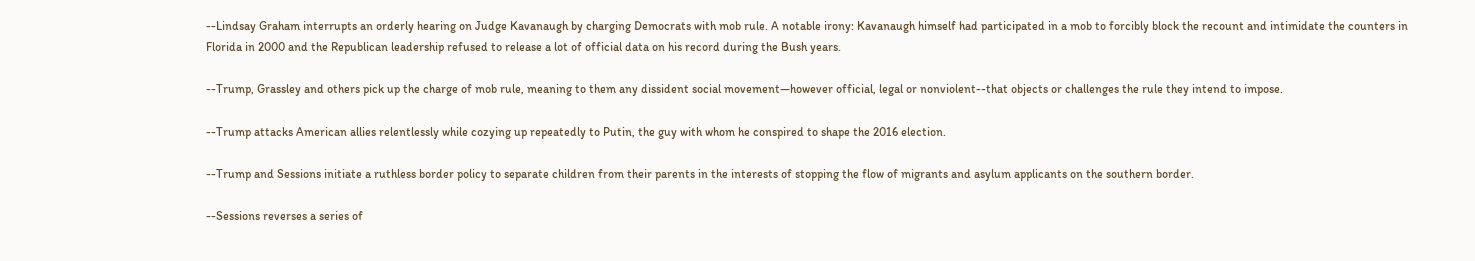--Lindsay Graham interrupts an orderly hearing on Judge Kavanaugh by charging Democrats with mob rule. A notable irony: Kavanaugh himself had participated in a mob to forcibly block the recount and intimidate the counters in Florida in 2000 and the Republican leadership refused to release a lot of official data on his record during the Bush years.

--Trump, Grassley and others pick up the charge of mob rule, meaning to them any dissident social movement—however official, legal or nonviolent--that objects or challenges the rule they intend to impose.

--Trump attacks American allies relentlessly while cozying up repeatedly to Putin, the guy with whom he conspired to shape the 2016 election.

--Trump and Sessions initiate a ruthless border policy to separate children from their parents in the interests of stopping the flow of migrants and asylum applicants on the southern border.

--Sessions reverses a series of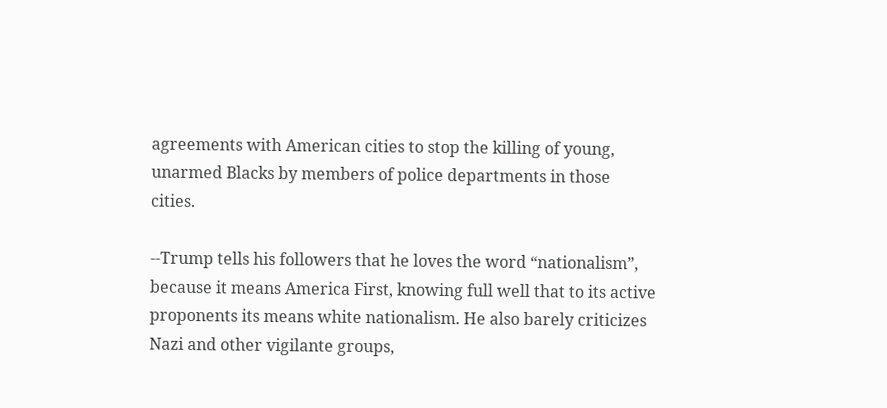agreements with American cities to stop the killing of young, unarmed Blacks by members of police departments in those cities.

--Trump tells his followers that he loves the word “nationalism”, because it means America First, knowing full well that to its active proponents its means white nationalism. He also barely criticizes Nazi and other vigilante groups,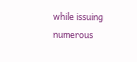while issuing numerous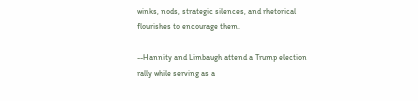winks, nods, strategic silences, and rhetorical flourishes to encourage them.

--Hannity and Limbaugh attend a Trump election rally while serving as a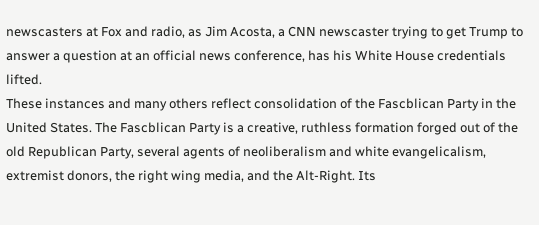newscasters at Fox and radio, as Jim Acosta, a CNN newscaster trying to get Trump to answer a question at an official news conference, has his White House credentials lifted.
These instances and many others reflect consolidation of the Fascblican Party in the United States. The Fascblican Party is a creative, ruthless formation forged out of the old Republican Party, several agents of neoliberalism and white evangelicalism, extremist donors, the right wing media, and the Alt-Right. Its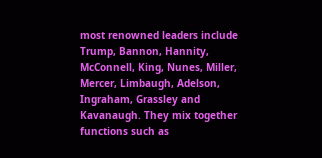most renowned leaders include Trump, Bannon, Hannity, McConnell, King, Nunes, Miller, Mercer, Limbaugh, Adelson, Ingraham, Grassley and Kavanaugh. They mix together functions such as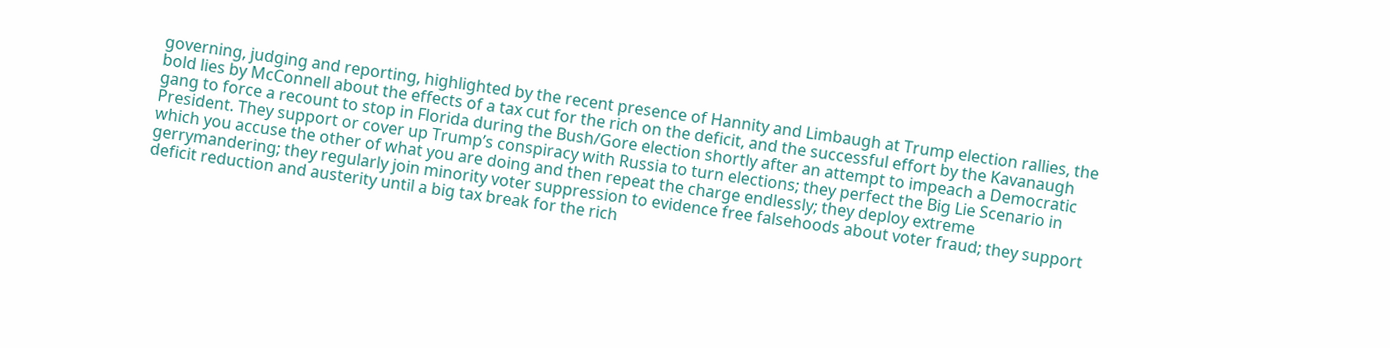governing, judging and reporting, highlighted by the recent presence of Hannity and Limbaugh at Trump election rallies, the bold lies by McConnell about the effects of a tax cut for the rich on the deficit, and the successful effort by the Kavanaugh gang to force a recount to stop in Florida during the Bush/Gore election shortly after an attempt to impeach a Democratic President. They support or cover up Trump’s conspiracy with Russia to turn elections; they perfect the Big Lie Scenario in which you accuse the other of what you are doing and then repeat the charge endlessly; they deploy extreme gerrymandering; they regularly join minority voter suppression to evidence free falsehoods about voter fraud; they support deficit reduction and austerity until a big tax break for the rich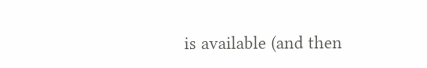is available (and then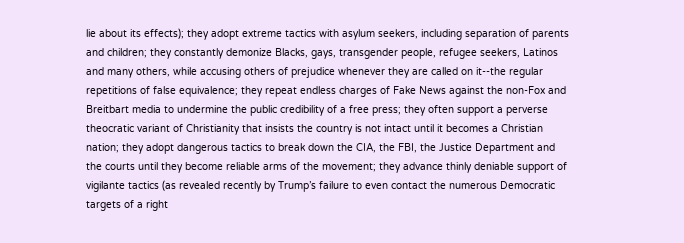lie about its effects); they adopt extreme tactics with asylum seekers, including separation of parents and children; they constantly demonize Blacks, gays, transgender people, refugee seekers, Latinos and many others, while accusing others of prejudice whenever they are called on it--the regular repetitions of false equivalence; they repeat endless charges of Fake News against the non-Fox and Breitbart media to undermine the public credibility of a free press; they often support a perverse theocratic variant of Christianity that insists the country is not intact until it becomes a Christian nation; they adopt dangerous tactics to break down the CIA, the FBI, the Justice Department and the courts until they become reliable arms of the movement; they advance thinly deniable support of vigilante tactics (as revealed recently by Trump’s failure to even contact the numerous Democratic targets of a right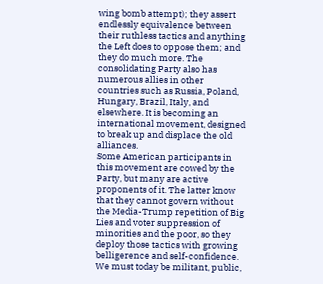wing bomb attempt); they assert endlessly equivalence between their ruthless tactics and anything the Left does to oppose them; and they do much more. The consolidating Party also has numerous allies in other countries such as Russia, Poland, Hungary, Brazil, Italy, and elsewhere. It is becoming an international movement, designed to break up and displace the old alliances.
Some American participants in this movement are cowed by the Party, but many are active proponents of it. The latter know that they cannot govern without the Media-Trump repetition of Big Lies and voter suppression of minorities and the poor, so they deploy those tactics with growing belligerence and self-confidence.
We must today be militant, public,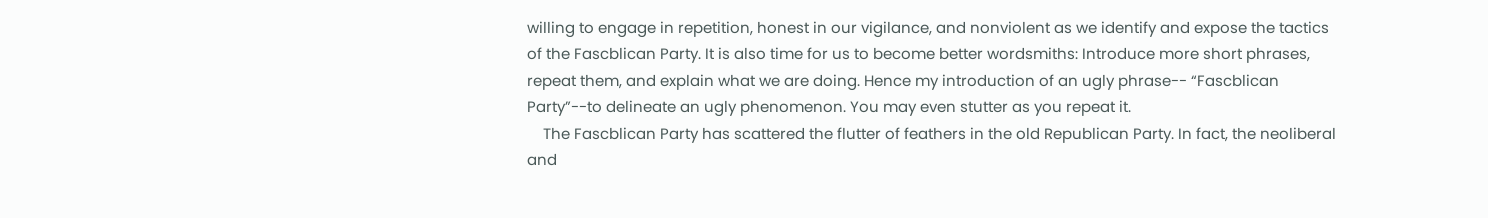willing to engage in repetition, honest in our vigilance, and nonviolent as we identify and expose the tactics of the Fascblican Party. It is also time for us to become better wordsmiths: Introduce more short phrases, repeat them, and explain what we are doing. Hence my introduction of an ugly phrase-- “Fascblican Party”--to delineate an ugly phenomenon. You may even stutter as you repeat it.
    The Fascblican Party has scattered the flutter of feathers in the old Republican Party. In fact, the neoliberal and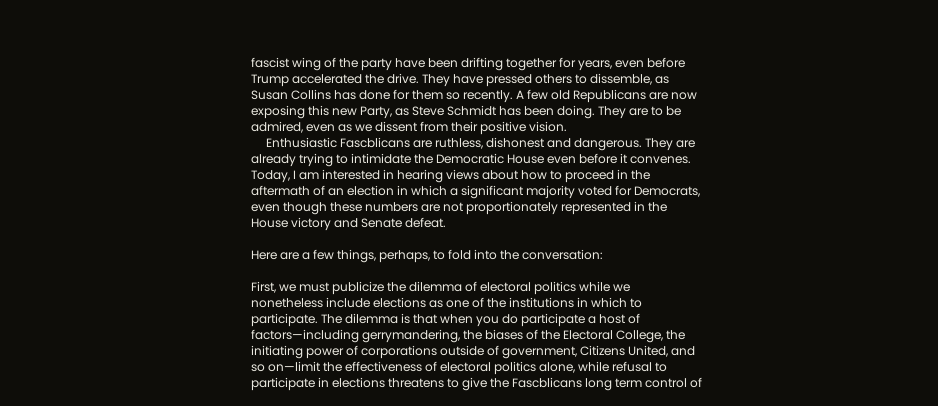fascist wing of the party have been drifting together for years, even before Trump accelerated the drive. They have pressed others to dissemble, as Susan Collins has done for them so recently. A few old Republicans are now exposing this new Party, as Steve Schmidt has been doing. They are to be admired, even as we dissent from their positive vision.
     Enthusiastic Fascblicans are ruthless, dishonest and dangerous. They are already trying to intimidate the Democratic House even before it convenes. Today, I am interested in hearing views about how to proceed in the aftermath of an election in which a significant majority voted for Democrats, even though these numbers are not proportionately represented in the House victory and Senate defeat.

Here are a few things, perhaps, to fold into the conversation:

First, we must publicize the dilemma of electoral politics while we nonetheless include elections as one of the institutions in which to participate. The dilemma is that when you do participate a host of factors—including gerrymandering, the biases of the Electoral College, the initiating power of corporations outside of government, Citizens United, and so on—limit the effectiveness of electoral politics alone, while refusal to participate in elections threatens to give the Fascblicans long term control of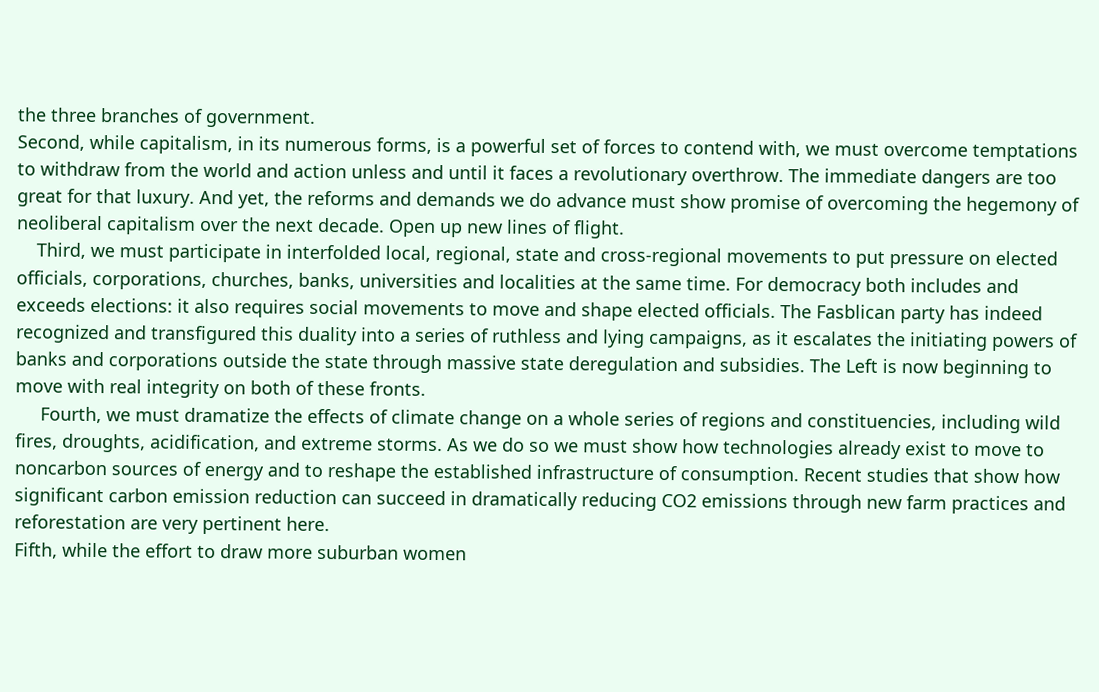the three branches of government.
Second, while capitalism, in its numerous forms, is a powerful set of forces to contend with, we must overcome temptations to withdraw from the world and action unless and until it faces a revolutionary overthrow. The immediate dangers are too great for that luxury. And yet, the reforms and demands we do advance must show promise of overcoming the hegemony of neoliberal capitalism over the next decade. Open up new lines of flight.
    Third, we must participate in interfolded local, regional, state and cross-regional movements to put pressure on elected officials, corporations, churches, banks, universities and localities at the same time. For democracy both includes and exceeds elections: it also requires social movements to move and shape elected officials. The Fasblican party has indeed recognized and transfigured this duality into a series of ruthless and lying campaigns, as it escalates the initiating powers of banks and corporations outside the state through massive state deregulation and subsidies. The Left is now beginning to move with real integrity on both of these fronts.
     Fourth, we must dramatize the effects of climate change on a whole series of regions and constituencies, including wild fires, droughts, acidification, and extreme storms. As we do so we must show how technologies already exist to move to noncarbon sources of energy and to reshape the established infrastructure of consumption. Recent studies that show how significant carbon emission reduction can succeed in dramatically reducing CO2 emissions through new farm practices and reforestation are very pertinent here.
Fifth, while the effort to draw more suburban women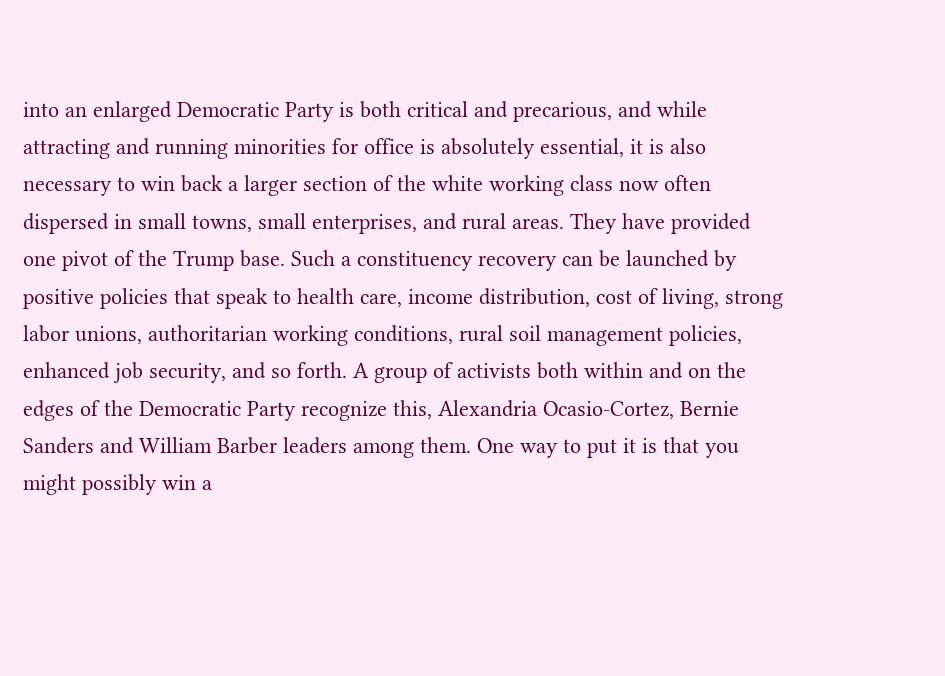into an enlarged Democratic Party is both critical and precarious, and while attracting and running minorities for office is absolutely essential, it is also necessary to win back a larger section of the white working class now often dispersed in small towns, small enterprises, and rural areas. They have provided one pivot of the Trump base. Such a constituency recovery can be launched by positive policies that speak to health care, income distribution, cost of living, strong labor unions, authoritarian working conditions, rural soil management policies, enhanced job security, and so forth. A group of activists both within and on the edges of the Democratic Party recognize this, Alexandria Ocasio-Cortez, Bernie Sanders and William Barber leaders among them. One way to put it is that you might possibly win a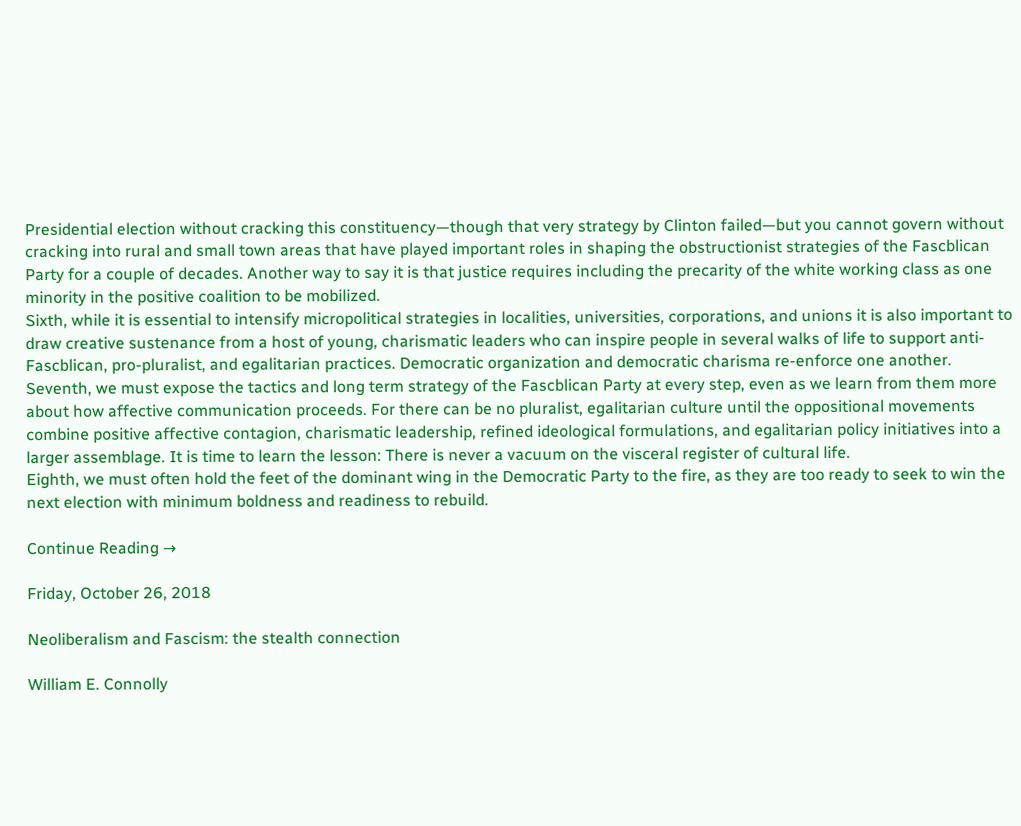Presidential election without cracking this constituency—though that very strategy by Clinton failed—but you cannot govern without cracking into rural and small town areas that have played important roles in shaping the obstructionist strategies of the Fascblican Party for a couple of decades. Another way to say it is that justice requires including the precarity of the white working class as one minority in the positive coalition to be mobilized.
Sixth, while it is essential to intensify micropolitical strategies in localities, universities, corporations, and unions it is also important to draw creative sustenance from a host of young, charismatic leaders who can inspire people in several walks of life to support anti-Fascblican, pro-pluralist, and egalitarian practices. Democratic organization and democratic charisma re-enforce one another.
Seventh, we must expose the tactics and long term strategy of the Fascblican Party at every step, even as we learn from them more about how affective communication proceeds. For there can be no pluralist, egalitarian culture until the oppositional movements combine positive affective contagion, charismatic leadership, refined ideological formulations, and egalitarian policy initiatives into a larger assemblage. It is time to learn the lesson: There is never a vacuum on the visceral register of cultural life.
Eighth, we must often hold the feet of the dominant wing in the Democratic Party to the fire, as they are too ready to seek to win the next election with minimum boldness and readiness to rebuild.

Continue Reading →

Friday, October 26, 2018

Neoliberalism and Fascism: the stealth connection

William E. Connolly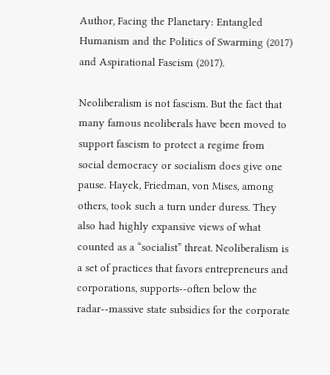Author, Facing the Planetary: Entangled Humanism and the Politics of Swarming (2017) and Aspirational Fascism (2017).

Neoliberalism is not fascism. But the fact that many famous neoliberals have been moved to support fascism to protect a regime from social democracy or socialism does give one pause. Hayek, Friedman, von Mises, among others, took such a turn under duress. They also had highly expansive views of what counted as a “socialist” threat. Neoliberalism is a set of practices that favors entrepreneurs and corporations, supports--often below the radar--massive state subsidies for the corporate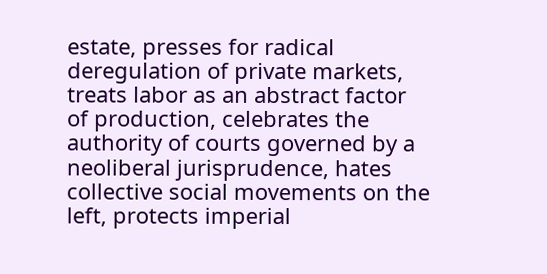estate, presses for radical deregulation of private markets, treats labor as an abstract factor of production, celebrates the authority of courts governed by a neoliberal jurisprudence, hates collective social movements on the left, protects imperial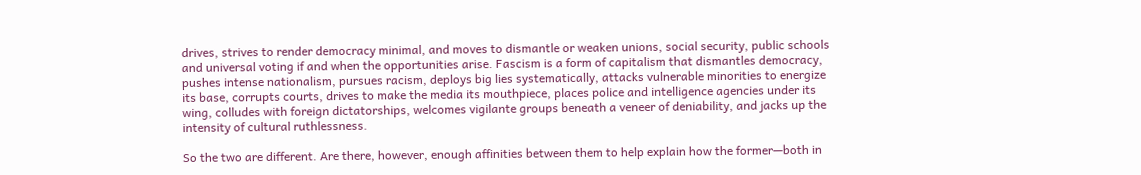drives, strives to render democracy minimal, and moves to dismantle or weaken unions, social security, public schools and universal voting if and when the opportunities arise. Fascism is a form of capitalism that dismantles democracy, pushes intense nationalism, pursues racism, deploys big lies systematically, attacks vulnerable minorities to energize its base, corrupts courts, drives to make the media its mouthpiece, places police and intelligence agencies under its wing, colludes with foreign dictatorships, welcomes vigilante groups beneath a veneer of deniability, and jacks up the intensity of cultural ruthlessness.

So the two are different. Are there, however, enough affinities between them to help explain how the former—both in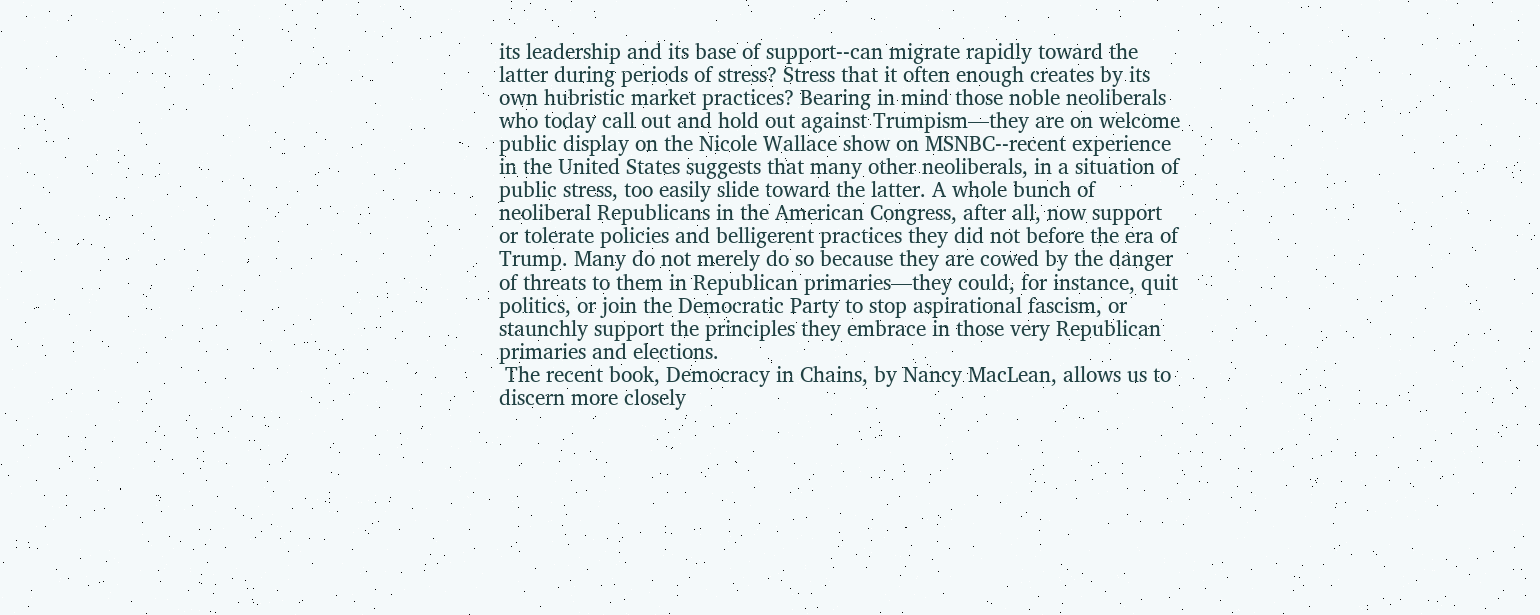its leadership and its base of support--can migrate rapidly toward the latter during periods of stress? Stress that it often enough creates by its own hubristic market practices? Bearing in mind those noble neoliberals who today call out and hold out against Trumpism—they are on welcome public display on the Nicole Wallace show on MSNBC--recent experience in the United States suggests that many other neoliberals, in a situation of public stress, too easily slide toward the latter. A whole bunch of neoliberal Republicans in the American Congress, after all, now support or tolerate policies and belligerent practices they did not before the era of Trump. Many do not merely do so because they are cowed by the danger of threats to them in Republican primaries—they could, for instance, quit politics, or join the Democratic Party to stop aspirational fascism, or staunchly support the principles they embrace in those very Republican primaries and elections.
 The recent book, Democracy in Chains, by Nancy MacLean, allows us to discern more closely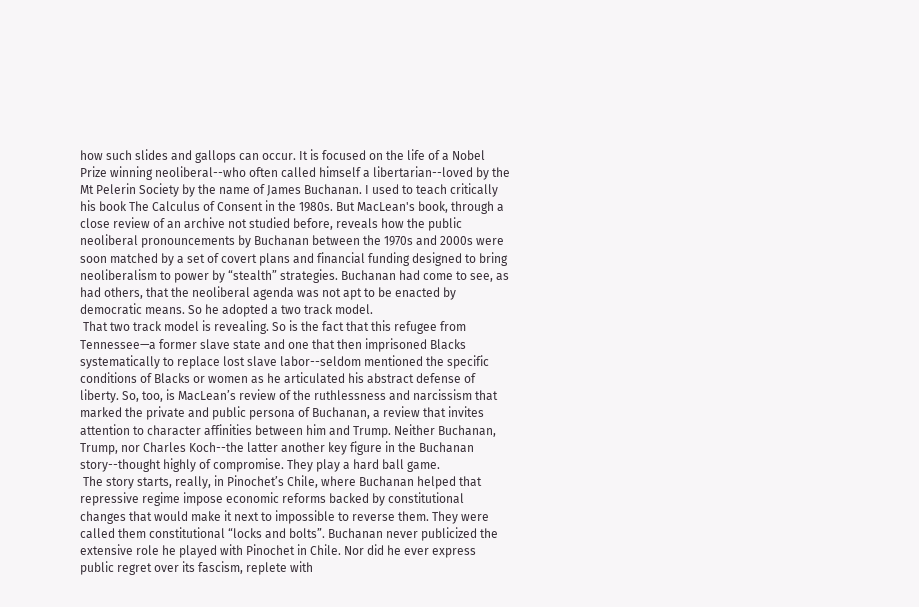how such slides and gallops can occur. It is focused on the life of a Nobel Prize winning neoliberal--who often called himself a libertarian--loved by the Mt Pelerin Society by the name of James Buchanan. I used to teach critically his book The Calculus of Consent in the 1980s. But MacLean's book, through a close review of an archive not studied before, reveals how the public neoliberal pronouncements by Buchanan between the 1970s and 2000s were soon matched by a set of covert plans and financial funding designed to bring neoliberalism to power by “stealth” strategies. Buchanan had come to see, as had others, that the neoliberal agenda was not apt to be enacted by democratic means. So he adopted a two track model.
 That two track model is revealing. So is the fact that this refugee from Tennessee—a former slave state and one that then imprisoned Blacks systematically to replace lost slave labor--seldom mentioned the specific conditions of Blacks or women as he articulated his abstract defense of liberty. So, too, is MacLean’s review of the ruthlessness and narcissism that marked the private and public persona of Buchanan, a review that invites attention to character affinities between him and Trump. Neither Buchanan, Trump, nor Charles Koch--the latter another key figure in the Buchanan story--thought highly of compromise. They play a hard ball game.
 The story starts, really, in Pinochet’s Chile, where Buchanan helped that repressive regime impose economic reforms backed by constitutional changes that would make it next to impossible to reverse them. They were called them constitutional “locks and bolts”. Buchanan never publicized the extensive role he played with Pinochet in Chile. Nor did he ever express public regret over its fascism, replete with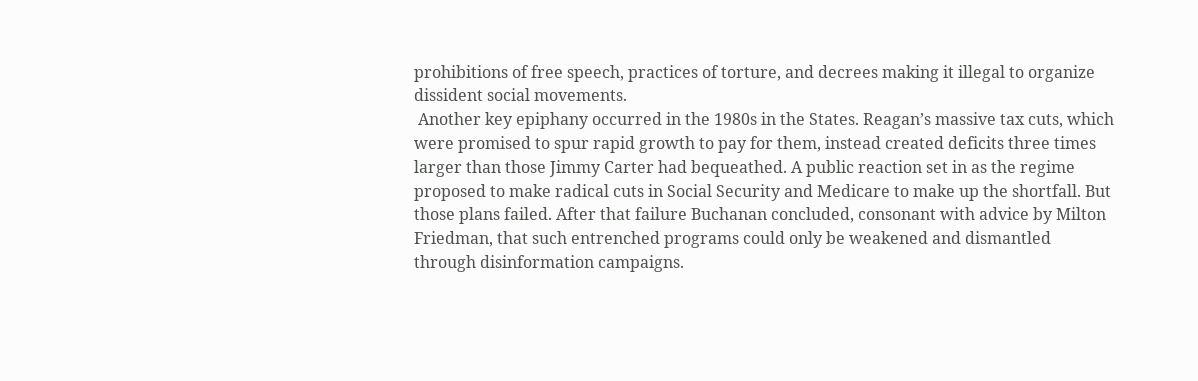prohibitions of free speech, practices of torture, and decrees making it illegal to organize dissident social movements.
 Another key epiphany occurred in the 1980s in the States. Reagan’s massive tax cuts, which were promised to spur rapid growth to pay for them, instead created deficits three times larger than those Jimmy Carter had bequeathed. A public reaction set in as the regime proposed to make radical cuts in Social Security and Medicare to make up the shortfall. But those plans failed. After that failure Buchanan concluded, consonant with advice by Milton Friedman, that such entrenched programs could only be weakened and dismantled through disinformation campaigns.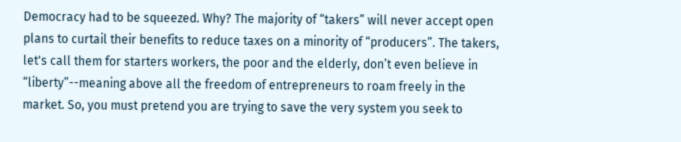Democracy had to be squeezed. Why? The majority of “takers” will never accept open plans to curtail their benefits to reduce taxes on a minority of “producers”. The takers, let's call them for starters workers, the poor and the elderly, don’t even believe in “liberty”--meaning above all the freedom of entrepreneurs to roam freely in the market. So, you must pretend you are trying to save the very system you seek to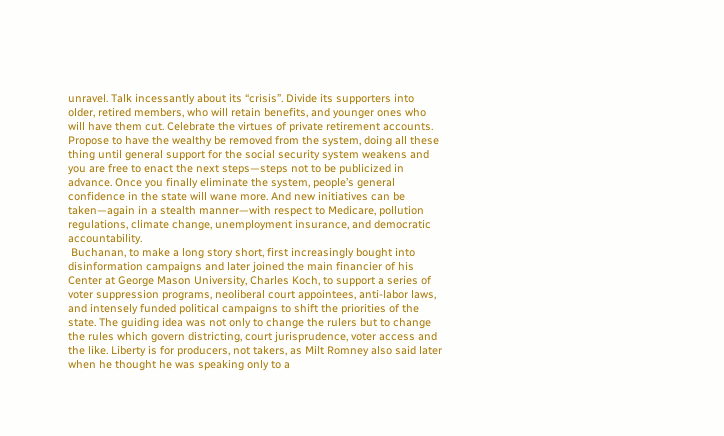unravel. Talk incessantly about its “crisis”. Divide its supporters into older, retired members, who will retain benefits, and younger ones who will have them cut. Celebrate the virtues of private retirement accounts. Propose to have the wealthy be removed from the system, doing all these thing until general support for the social security system weakens and you are free to enact the next steps—steps not to be publicized in advance. Once you finally eliminate the system, people’s general confidence in the state will wane more. And new initiatives can be taken—again in a stealth manner—with respect to Medicare, pollution regulations, climate change, unemployment insurance, and democratic accountability.
 Buchanan, to make a long story short, first increasingly bought into disinformation campaigns and later joined the main financier of his Center at George Mason University, Charles Koch, to support a series of voter suppression programs, neoliberal court appointees, anti-labor laws, and intensely funded political campaigns to shift the priorities of the state. The guiding idea was not only to change the rulers but to change the rules which govern districting, court jurisprudence, voter access and the like. Liberty is for producers, not takers, as Milt Romney also said later when he thought he was speaking only to a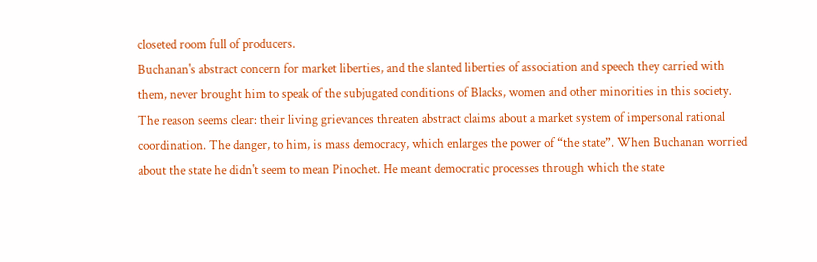closeted room full of producers.
Buchanan's abstract concern for market liberties, and the slanted liberties of association and speech they carried with them, never brought him to speak of the subjugated conditions of Blacks, women and other minorities in this society. The reason seems clear: their living grievances threaten abstract claims about a market system of impersonal rational coordination. The danger, to him, is mass democracy, which enlarges the power of “the state”. When Buchanan worried about the state he didn't seem to mean Pinochet. He meant democratic processes through which the state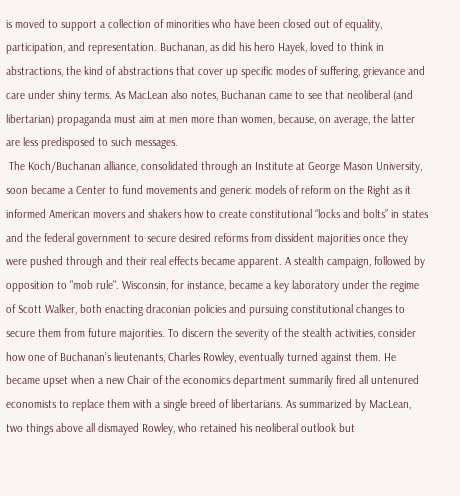is moved to support a collection of minorities who have been closed out of equality, participation, and representation. Buchanan, as did his hero Hayek, loved to think in abstractions, the kind of abstractions that cover up specific modes of suffering, grievance and care under shiny terms. As MacLean also notes, Buchanan came to see that neoliberal (and libertarian) propaganda must aim at men more than women, because, on average, the latter are less predisposed to such messages.
 The Koch/Buchanan alliance, consolidated through an Institute at George Mason University, soon became a Center to fund movements and generic models of reform on the Right as it informed American movers and shakers how to create constitutional “locks and bolts” in states and the federal government to secure desired reforms from dissident majorities once they were pushed through and their real effects became apparent. A stealth campaign, followed by opposition to "mob rule". Wisconsin, for instance, became a key laboratory under the regime of Scott Walker, both enacting draconian policies and pursuing constitutional changes to secure them from future majorities. To discern the severity of the stealth activities, consider how one of Buchanan’s lieutenants, Charles Rowley, eventually turned against them. He became upset when a new Chair of the economics department summarily fired all untenured economists to replace them with a single breed of libertarians. As summarized by MacLean, two things above all dismayed Rowley, who retained his neoliberal outlook but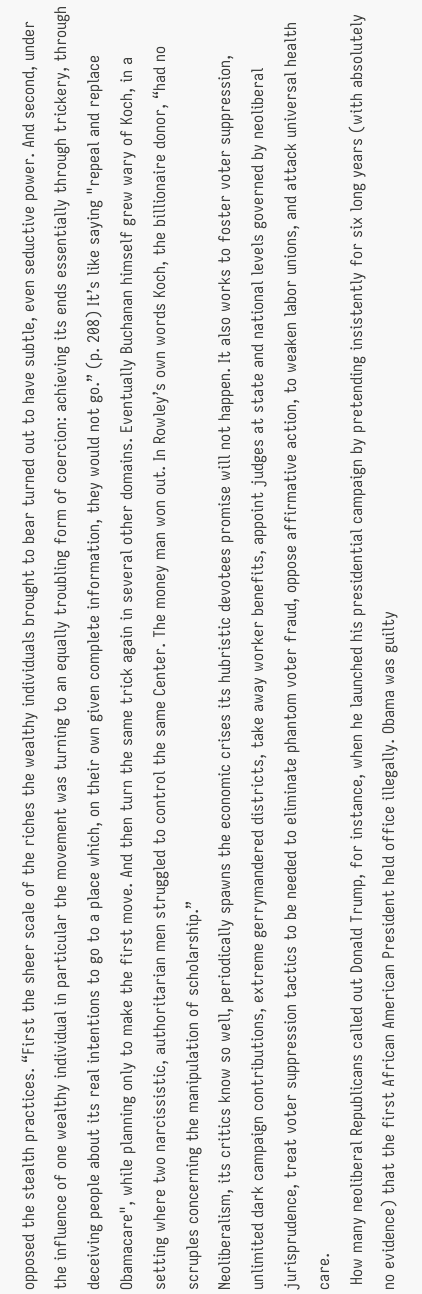opposed the stealth practices. “First the sheer scale of the riches the wealthy individuals brought to bear turned out to have subtle, even seductive power. And second, under the influence of one wealthy individual in particular the movement was turning to an equally troubling form of coercion: achieving its ends essentially through trickery, through deceiving people about its real intentions to go to a place which, on their own given complete information, they would not go.” (p. 208) It’s like saying "repeal and replace Obamacare", while planning only to make the first move. And then turn the same trick again in several other domains. Eventually Buchanan himself grew wary of Koch, in a setting where two narcissistic, authoritarian men struggled to control the same Center. The money man won out. In Rowley’s own words Koch, the billionaire donor, “had no scruples concerning the manipulation of scholarship.”
Neoliberalism, its critics know so well, periodically spawns the economic crises its hubristic devotees promise will not happen. It also works to foster voter suppression, unlimited dark campaign contributions, extreme gerrymandered districts, take away worker benefits, appoint judges at state and national levels governed by neoliberal jurisprudence, treat voter suppression tactics to be needed to eliminate phantom voter fraud, oppose affirmative action, to weaken labor unions, and attack universal health care.
 How many neoliberal Republicans called out Donald Trump, for instance, when he launched his presidential campaign by pretending insistently for six long years (with absolutely no evidence) that the first African American President held office illegally. Obama was guilty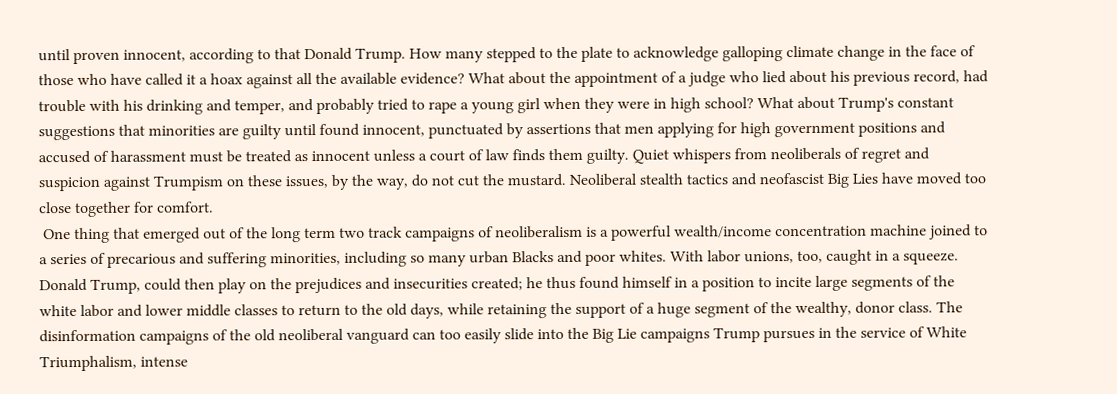until proven innocent, according to that Donald Trump. How many stepped to the plate to acknowledge galloping climate change in the face of those who have called it a hoax against all the available evidence? What about the appointment of a judge who lied about his previous record, had trouble with his drinking and temper, and probably tried to rape a young girl when they were in high school? What about Trump's constant suggestions that minorities are guilty until found innocent, punctuated by assertions that men applying for high government positions and accused of harassment must be treated as innocent unless a court of law finds them guilty. Quiet whispers from neoliberals of regret and suspicion against Trumpism on these issues, by the way, do not cut the mustard. Neoliberal stealth tactics and neofascist Big Lies have moved too close together for comfort.
 One thing that emerged out of the long term two track campaigns of neoliberalism is a powerful wealth/income concentration machine joined to a series of precarious and suffering minorities, including so many urban Blacks and poor whites. With labor unions, too, caught in a squeeze. Donald Trump, could then play on the prejudices and insecurities created; he thus found himself in a position to incite large segments of the white labor and lower middle classes to return to the old days, while retaining the support of a huge segment of the wealthy, donor class. The disinformation campaigns of the old neoliberal vanguard can too easily slide into the Big Lie campaigns Trump pursues in the service of White Triumphalism, intense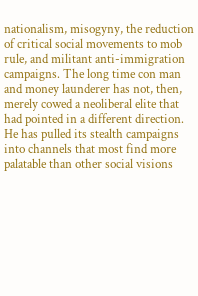nationalism, misogyny, the reduction of critical social movements to mob rule, and militant anti-immigration campaigns. The long time con man and money launderer has not, then, merely cowed a neoliberal elite that had pointed in a different direction. He has pulled its stealth campaigns into channels that most find more palatable than other social visions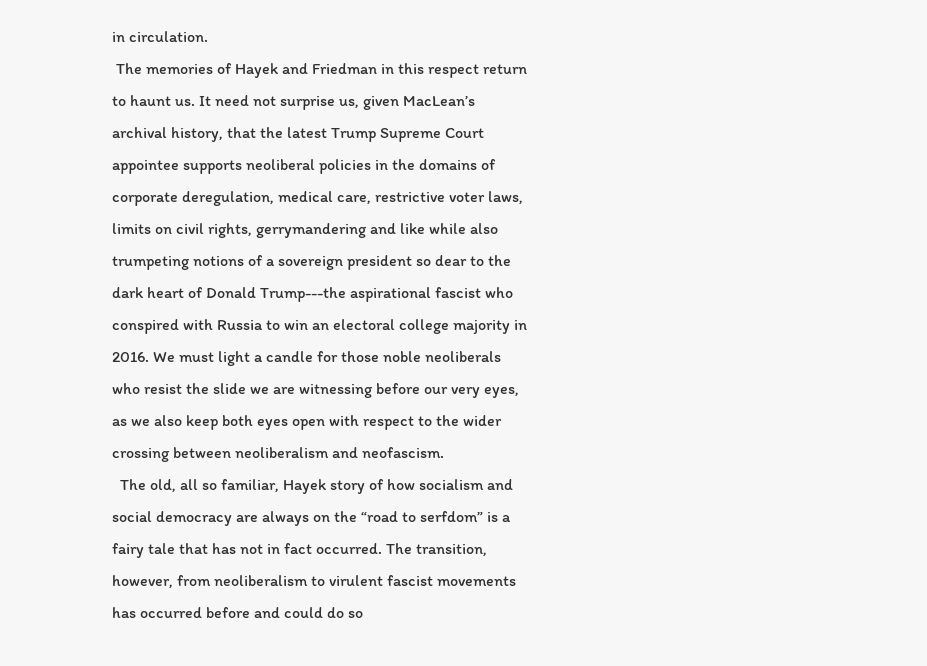in circulation.
 The memories of Hayek and Friedman in this respect return to haunt us. It need not surprise us, given MacLean’s archival history, that the latest Trump Supreme Court appointee supports neoliberal policies in the domains of corporate deregulation, medical care, restrictive voter laws, limits on civil rights, gerrymandering and like while also trumpeting notions of a sovereign president so dear to the dark heart of Donald Trump---the aspirational fascist who conspired with Russia to win an electoral college majority in 2016. We must light a candle for those noble neoliberals who resist the slide we are witnessing before our very eyes, as we also keep both eyes open with respect to the wider crossing between neoliberalism and neofascism.
  The old, all so familiar, Hayek story of how socialism and social democracy are always on the “road to serfdom” is a fairy tale that has not in fact occurred. The transition, however, from neoliberalism to virulent fascist movements has occurred before and could do so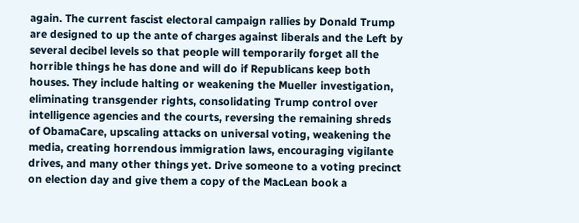again. The current fascist electoral campaign rallies by Donald Trump are designed to up the ante of charges against liberals and the Left by several decibel levels so that people will temporarily forget all the horrible things he has done and will do if Republicans keep both houses. They include halting or weakening the Mueller investigation, eliminating transgender rights, consolidating Trump control over intelligence agencies and the courts, reversing the remaining shreds of ObamaCare, upscaling attacks on universal voting, weakening the media, creating horrendous immigration laws, encouraging vigilante drives, and many other things yet. Drive someone to a voting precinct on election day and give them a copy of the MacLean book a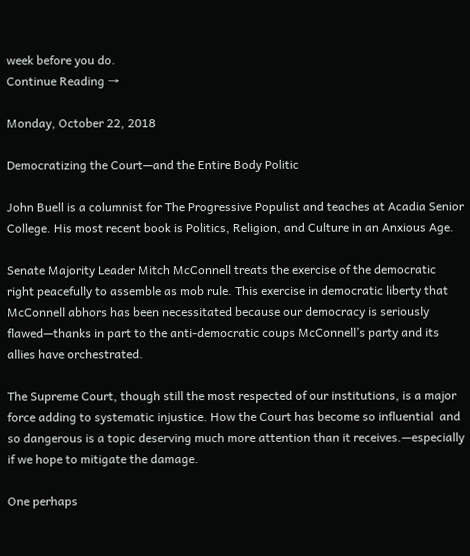week before you do.
Continue Reading →

Monday, October 22, 2018

Democratizing the Court—and the Entire Body Politic

John Buell is a columnist for The Progressive Populist and teaches at Acadia Senior College. His most recent book is Politics, Religion, and Culture in an Anxious Age.

Senate Majority Leader Mitch McConnell treats the exercise of the democratic right peacefully to assemble as mob rule. This exercise in democratic liberty that McConnell abhors has been necessitated because our democracy is seriously flawed—thanks in part to the anti-democratic coups McConnell’s party and its allies have orchestrated.

The Supreme Court, though still the most respected of our institutions, is a major force adding to systematic injustice. How the Court has become so influential  and so dangerous is a topic deserving much more attention than it receives.—especially if we hope to mitigate the damage.

One perhaps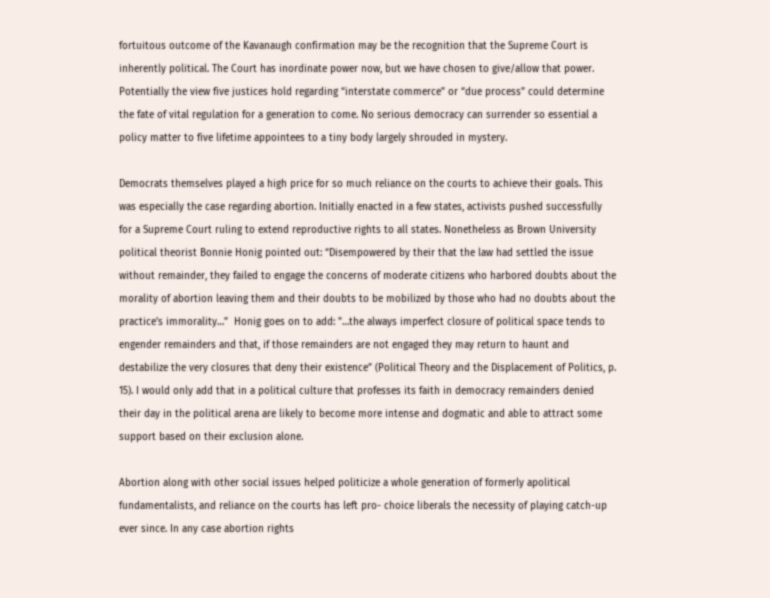fortuitous outcome of the Kavanaugh confirmation may be the recognition that the Supreme Court is inherently political. The Court has inordinate power now, but we have chosen to give/allow that power. Potentially the view five justices hold regarding “interstate commerce” or “due process” could determine the fate of vital regulation for a generation to come. No serious democracy can surrender so essential a policy matter to five lifetime appointees to a tiny body largely shrouded in mystery.

Democrats themselves played a high price for so much reliance on the courts to achieve their goals. This was especially the case regarding abortion. Initially enacted in a few states, activists pushed successfully for a Supreme Court ruling to extend reproductive rights to all states. Nonetheless as Brown University political theorist Bonnie Honig pointed out: “Disempowered by their that the law had settled the issue without remainder, they failed to engage the concerns of moderate citizens who harbored doubts about the morality of abortion leaving them and their doubts to be mobilized by those who had no doubts about the practice’s immorality…”  Honig goes on to add: "…the always imperfect closure of political space tends to engender remainders and that, if those remainders are not engaged they may return to haunt and destabilize the very closures that deny their existence” (Political Theory and the Displacement of Politics, p. 15). I would only add that in a political culture that professes its faith in democracy remainders denied their day in the political arena are likely to become more intense and dogmatic and able to attract some support based on their exclusion alone.

Abortion along with other social issues helped politicize a whole generation of formerly apolitical fundamentalists, and reliance on the courts has left pro- choice liberals the necessity of playing catch-up ever since. In any case abortion rights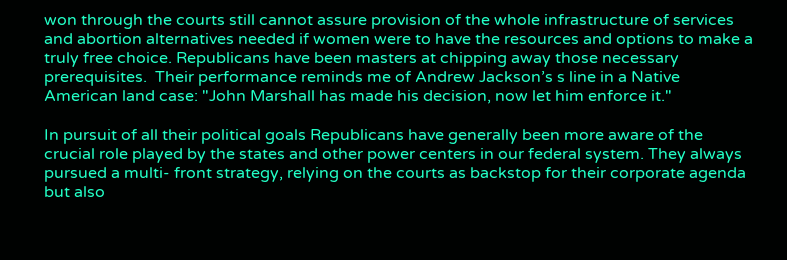won through the courts still cannot assure provision of the whole infrastructure of services and abortion alternatives needed if women were to have the resources and options to make a truly free choice. Republicans have been masters at chipping away those necessary prerequisites.  Their performance reminds me of Andrew Jackson’s s line in a Native American land case: "John Marshall has made his decision, now let him enforce it."

In pursuit of all their political goals Republicans have generally been more aware of the crucial role played by the states and other power centers in our federal system. They always pursued a multi- front strategy, relying on the courts as backstop for their corporate agenda but also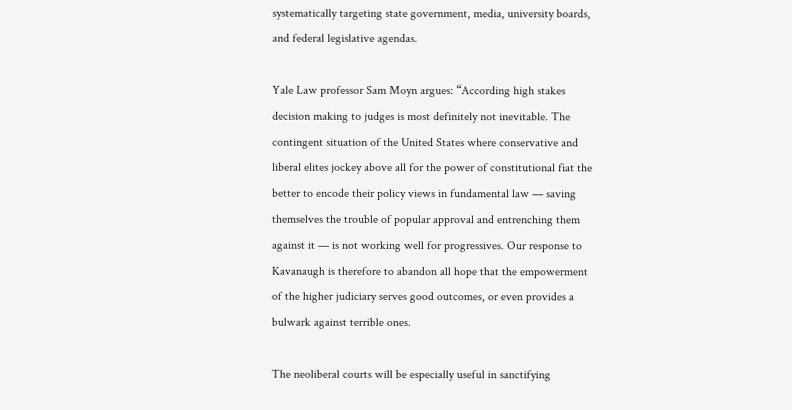systematically targeting state government, media, university boards, and federal legislative agendas.

Yale Law professor Sam Moyn argues: “According high stakes decision making to judges is most definitely not inevitable. The contingent situation of the United States where conservative and liberal elites jockey above all for the power of constitutional fiat the better to encode their policy views in fundamental law — saving themselves the trouble of popular approval and entrenching them against it — is not working well for progressives. Our response to Kavanaugh is therefore to abandon all hope that the empowerment of the higher judiciary serves good outcomes, or even provides a bulwark against terrible ones.

The neoliberal courts will be especially useful in sanctifying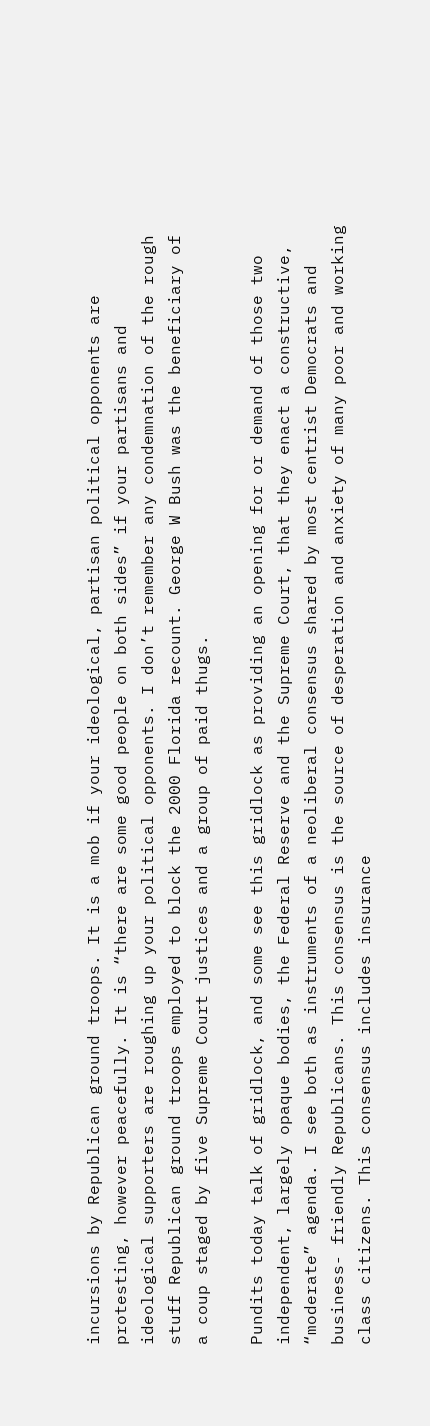incursions by Republican ground troops. It is a mob if your ideological, partisan political opponents are protesting, however peacefully. It is “there are some good people on both sides” if your partisans and ideological supporters are roughing up your political opponents. I don’t remember any condemnation of the rough stuff Republican ground troops employed to block the 2000 Florida recount. George W Bush was the beneficiary of a coup staged by five Supreme Court justices and a group of paid thugs.

Pundits today talk of gridlock, and some see this gridlock as providing an opening for or demand of those two independent, largely opaque bodies, the Federal Reserve and the Supreme Court, that they enact a constructive, “moderate” agenda. I see both as instruments of a neoliberal consensus shared by most centrist Democrats and business- friendly Republicans. This consensus is the source of desperation and anxiety of many poor and working class citizens. This consensus includes insurance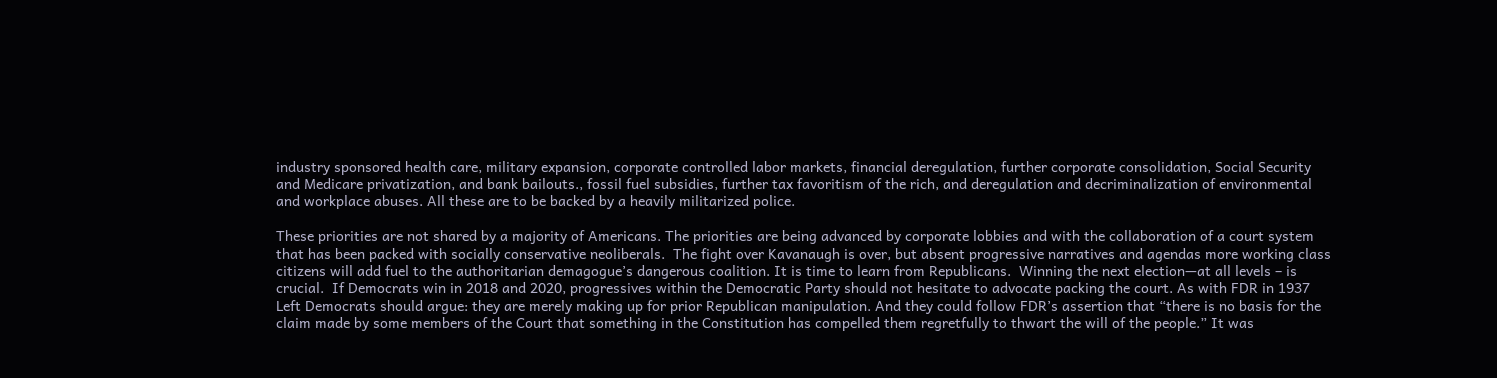industry sponsored health care, military expansion, corporate controlled labor markets, financial deregulation, further corporate consolidation, Social Security and Medicare privatization, and bank bailouts., fossil fuel subsidies, further tax favoritism of the rich, and deregulation and decriminalization of environmental and workplace abuses. All these are to be backed by a heavily militarized police.

These priorities are not shared by a majority of Americans. The priorities are being advanced by corporate lobbies and with the collaboration of a court system that has been packed with socially conservative neoliberals.  The fight over Kavanaugh is over, but absent progressive narratives and agendas more working class citizens will add fuel to the authoritarian demagogue’s dangerous coalition. It is time to learn from Republicans.  Winning the next election—at all levels – is crucial.  If Democrats win in 2018 and 2020, progressives within the Democratic Party should not hesitate to advocate packing the court. As with FDR in 1937 Left Democrats should argue: they are merely making up for prior Republican manipulation. And they could follow FDR’s assertion that “there is no basis for the claim made by some members of the Court that something in the Constitution has compelled them regretfully to thwart the will of the people.” It was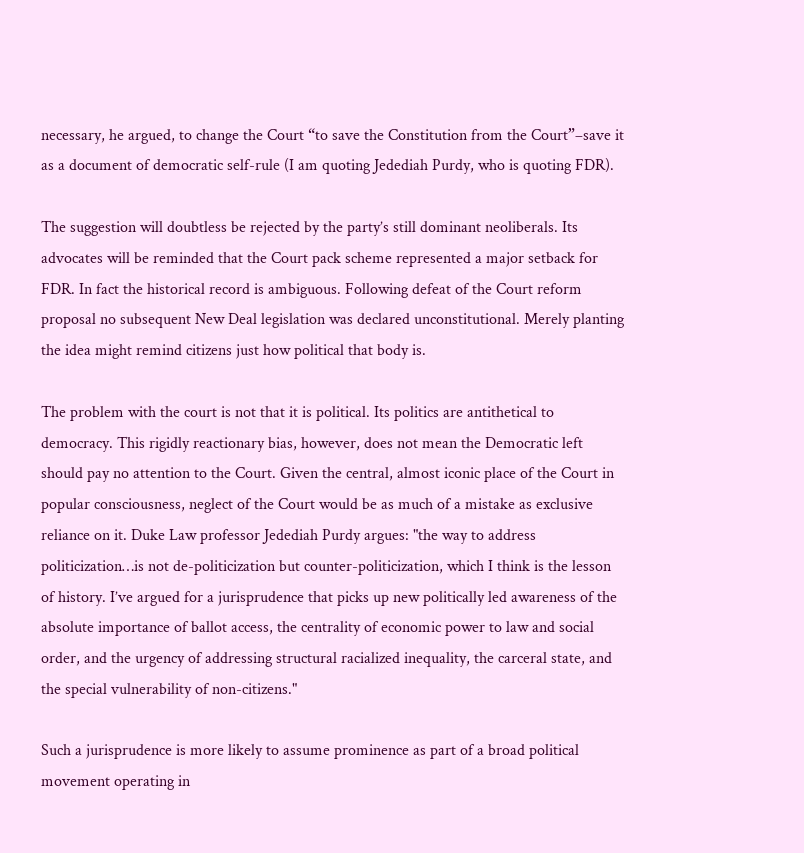necessary, he argued, to change the Court “to save the Constitution from the Court”–save it as a document of democratic self-rule (I am quoting Jedediah Purdy, who is quoting FDR).

The suggestion will doubtless be rejected by the party’s still dominant neoliberals. Its advocates will be reminded that the Court pack scheme represented a major setback for FDR. In fact the historical record is ambiguous. Following defeat of the Court reform proposal no subsequent New Deal legislation was declared unconstitutional. Merely planting the idea might remind citizens just how political that body is.

The problem with the court is not that it is political. Its politics are antithetical to democracy. This rigidly reactionary bias, however, does not mean the Democratic left should pay no attention to the Court. Given the central, almost iconic place of the Court in popular consciousness, neglect of the Court would be as much of a mistake as exclusive reliance on it. Duke Law professor Jedediah Purdy argues: "the way to address politicization…is not de-politicization but counter-politicization, which I think is the lesson of history. I’ve argued for a jurisprudence that picks up new politically led awareness of the absolute importance of ballot access, the centrality of economic power to law and social order, and the urgency of addressing structural racialized inequality, the carceral state, and the special vulnerability of non-citizens."

Such a jurisprudence is more likely to assume prominence as part of a broad political movement operating in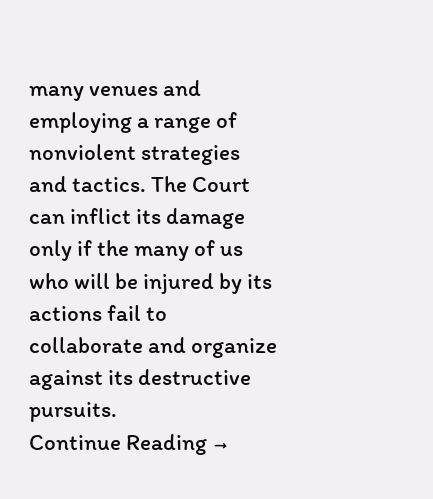many venues and employing a range of nonviolent strategies and tactics. The Court can inflict its damage only if the many of us who will be injured by its actions fail to collaborate and organize against its destructive pursuits.
Continue Reading →